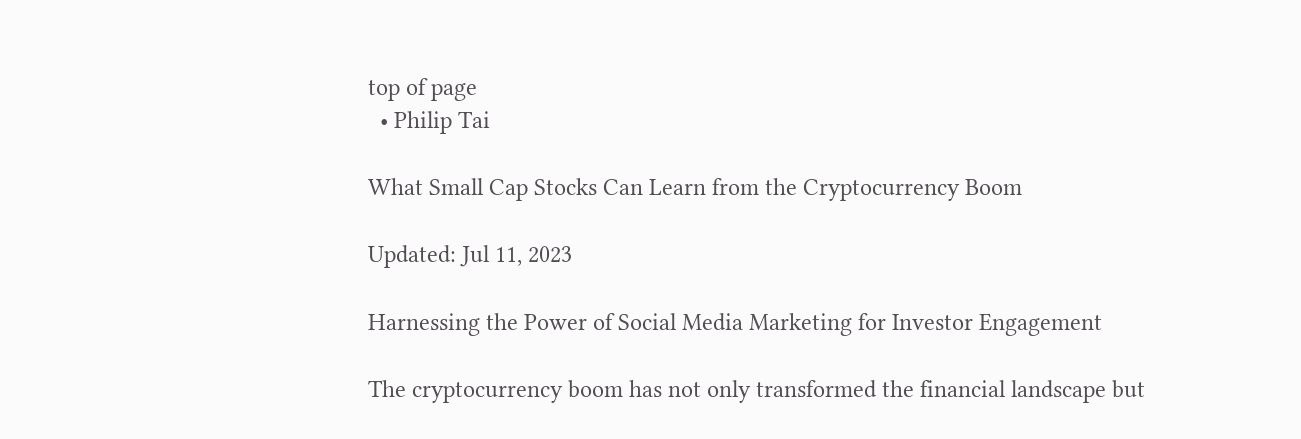top of page
  • Philip Tai

What Small Cap Stocks Can Learn from the Cryptocurrency Boom

Updated: Jul 11, 2023

Harnessing the Power of Social Media Marketing for Investor Engagement

The cryptocurrency boom has not only transformed the financial landscape but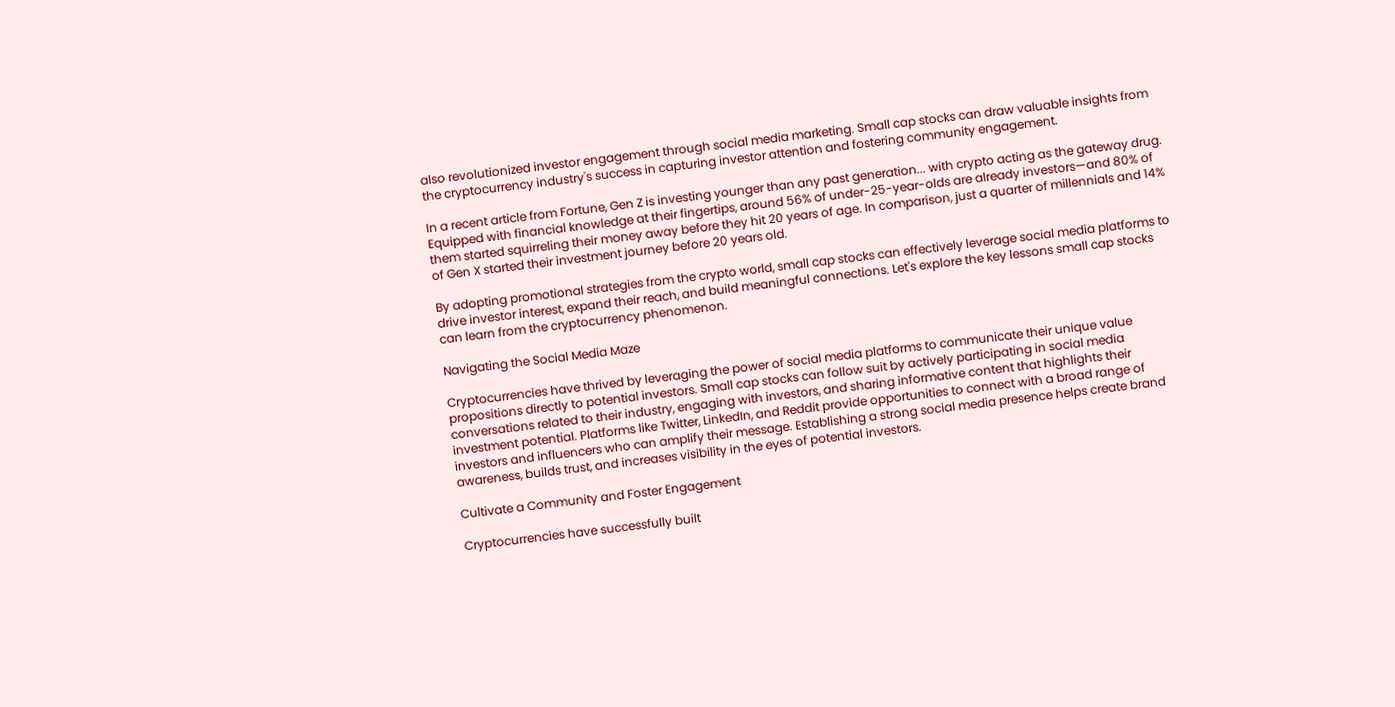also revolutionized investor engagement through social media marketing. Small cap stocks can draw valuable insights from the cryptocurrency industry's success in capturing investor attention and fostering community engagement.

In a recent article from Fortune, Gen Z is investing younger than any past generation... with crypto acting as the gateway drug. Equipped with financial knowledge at their fingertips, around 56% of under-25-year-olds are already investors—and 80% of them started squirreling their money away before they hit 20 years of age. In comparison, just a quarter of millennials and 14% of Gen X started their investment journey before 20 years old.

By adopting promotional strategies from the crypto world, small cap stocks can effectively leverage social media platforms to drive investor interest, expand their reach, and build meaningful connections. Let's explore the key lessons small cap stocks can learn from the cryptocurrency phenomenon.

Navigating the Social Media Maze

Cryptocurrencies have thrived by leveraging the power of social media platforms to communicate their unique value propositions directly to potential investors. Small cap stocks can follow suit by actively participating in social media conversations related to their industry, engaging with investors, and sharing informative content that highlights their investment potential. Platforms like Twitter, LinkedIn, and Reddit provide opportunities to connect with a broad range of investors and influencers who can amplify their message. Establishing a strong social media presence helps create brand awareness, builds trust, and increases visibility in the eyes of potential investors.

Cultivate a Community and Foster Engagement

Cryptocurrencies have successfully built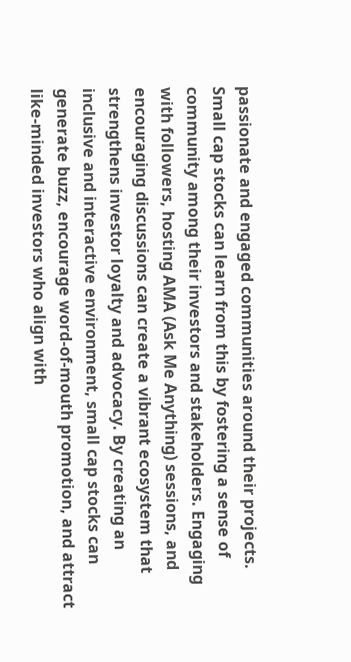passionate and engaged communities around their projects. Small cap stocks can learn from this by fostering a sense of community among their investors and stakeholders. Engaging with followers, hosting AMA (Ask Me Anything) sessions, and encouraging discussions can create a vibrant ecosystem that strengthens investor loyalty and advocacy. By creating an inclusive and interactive environment, small cap stocks can generate buzz, encourage word-of-mouth promotion, and attract like-minded investors who align with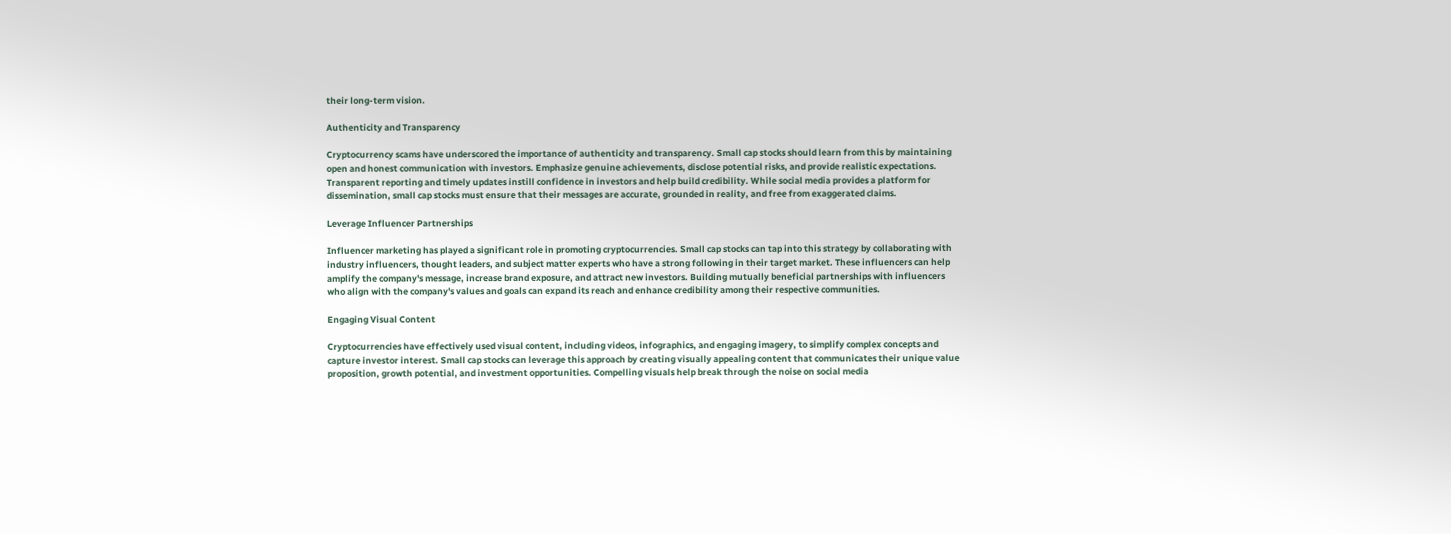their long-term vision.

Authenticity and Transparency

Cryptocurrency scams have underscored the importance of authenticity and transparency. Small cap stocks should learn from this by maintaining open and honest communication with investors. Emphasize genuine achievements, disclose potential risks, and provide realistic expectations. Transparent reporting and timely updates instill confidence in investors and help build credibility. While social media provides a platform for dissemination, small cap stocks must ensure that their messages are accurate, grounded in reality, and free from exaggerated claims.

Leverage Influencer Partnerships

Influencer marketing has played a significant role in promoting cryptocurrencies. Small cap stocks can tap into this strategy by collaborating with industry influencers, thought leaders, and subject matter experts who have a strong following in their target market. These influencers can help amplify the company's message, increase brand exposure, and attract new investors. Building mutually beneficial partnerships with influencers who align with the company's values and goals can expand its reach and enhance credibility among their respective communities.

Engaging Visual Content

Cryptocurrencies have effectively used visual content, including videos, infographics, and engaging imagery, to simplify complex concepts and capture investor interest. Small cap stocks can leverage this approach by creating visually appealing content that communicates their unique value proposition, growth potential, and investment opportunities. Compelling visuals help break through the noise on social media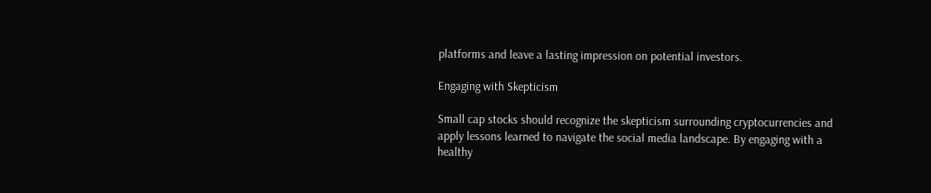platforms and leave a lasting impression on potential investors.

Engaging with Skepticism

Small cap stocks should recognize the skepticism surrounding cryptocurrencies and apply lessons learned to navigate the social media landscape. By engaging with a healthy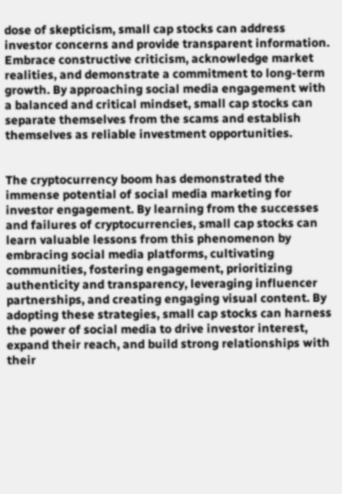dose of skepticism, small cap stocks can address investor concerns and provide transparent information. Embrace constructive criticism, acknowledge market realities, and demonstrate a commitment to long-term growth. By approaching social media engagement with a balanced and critical mindset, small cap stocks can separate themselves from the scams and establish themselves as reliable investment opportunities.


The cryptocurrency boom has demonstrated the immense potential of social media marketing for investor engagement. By learning from the successes and failures of cryptocurrencies, small cap stocks can learn valuable lessons from this phenomenon by embracing social media platforms, cultivating communities, fostering engagement, prioritizing authenticity and transparency, leveraging influencer partnerships, and creating engaging visual content. By adopting these strategies, small cap stocks can harness the power of social media to drive investor interest, expand their reach, and build strong relationships with their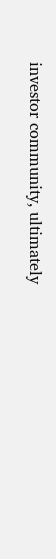investor community, ultimately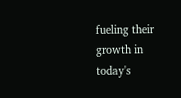fueling their growth in today's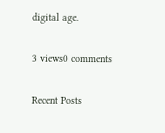digital age.

3 views0 comments

Recent Posts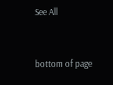See All


bottom of page